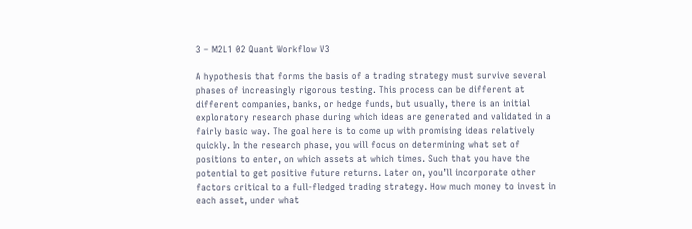3 – M2L1 02 Quant Workflow V3

A hypothesis that forms the basis of a trading strategy must survive several phases of increasingly rigorous testing. This process can be different at different companies, banks, or hedge funds, but usually, there is an initial exploratory research phase during which ideas are generated and validated in a fairly basic way. The goal here is to come up with promising ideas relatively quickly. In the research phase, you will focus on determining what set of positions to enter, on which assets at which times. Such that you have the potential to get positive future returns. Later on, you’ll incorporate other factors critical to a full-fledged trading strategy. How much money to invest in each asset, under what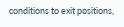conditions to exit positions,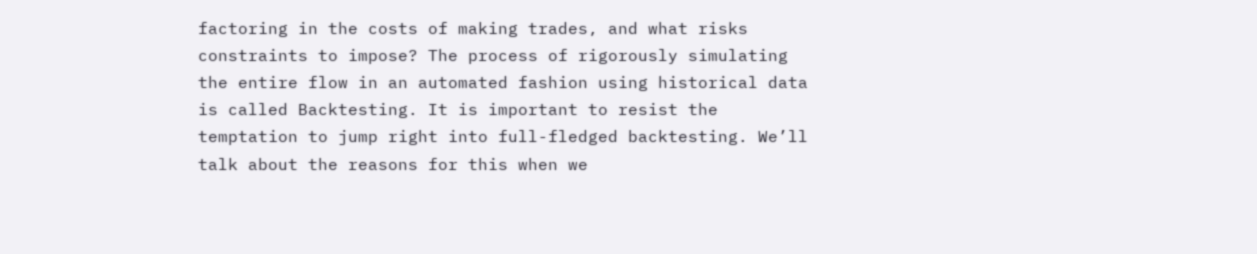factoring in the costs of making trades, and what risks constraints to impose? The process of rigorously simulating the entire flow in an automated fashion using historical data is called Backtesting. It is important to resist the temptation to jump right into full-fledged backtesting. We’ll talk about the reasons for this when we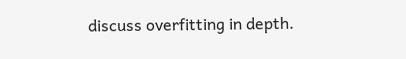discuss overfitting in depth.